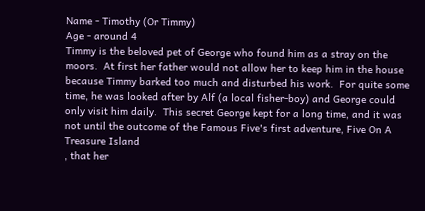Name - Timothy (Or Timmy)
Age - around 4
Timmy is the beloved pet of George who found him as a stray on the moors.  At first her father would not allow her to keep him in the house because Timmy barked too much and disturbed his work.  For quite some time, he was looked after by Alf (a local fisher-boy) and George could only visit him daily.  This secret George kept for a long time, and it was not until the outcome of the Famous Five's first adventure, Five On A Treasure Island
, that her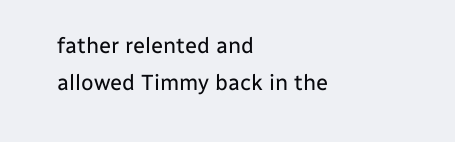father relented and
allowed Timmy back in the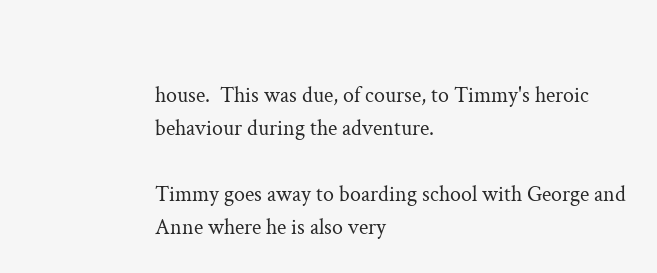house.  This was due, of course, to Timmy's heroic behaviour during the adventure.

Timmy goes away to boarding school with George and Anne where he is also very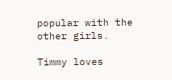popular with the other girls.

Timmy loves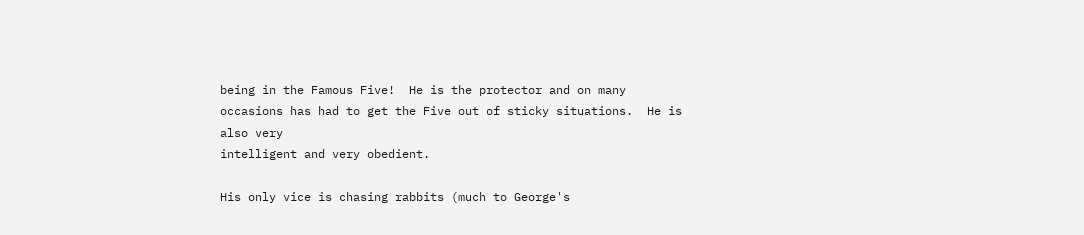being in the Famous Five!  He is the protector and on many
occasions has had to get the Five out of sticky situations.  He is also very
intelligent and very obedient.

His only vice is chasing rabbits (much to George's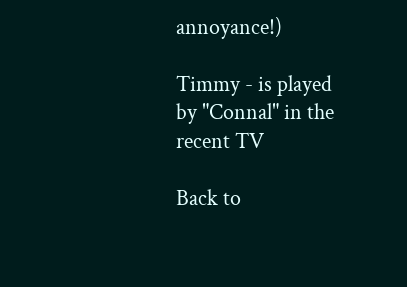annoyance!)

Timmy - is played by "Connal" in the recent TV

Back to